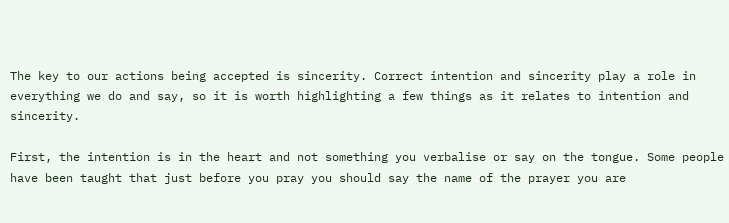The key to our actions being accepted is sincerity. Correct intention and sincerity play a role in everything we do and say, so it is worth highlighting a few things as it relates to intention and sincerity.

First, the intention is in the heart and not something you verbalise or say on the tongue. Some people have been taught that just before you pray you should say the name of the prayer you are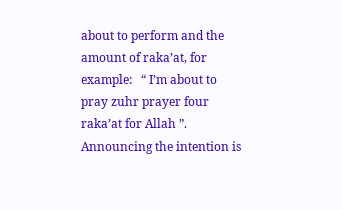about to perform and the amount of raka’at, for example:   “ I’m about to pray zuhr prayer four raka’at for Allah ”. Announcing the intention is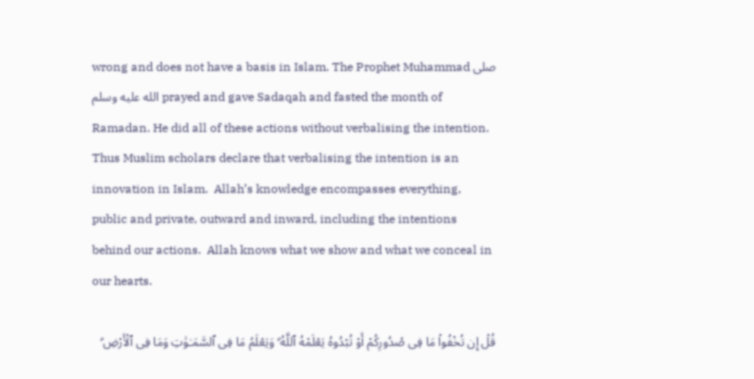wrong and does not have a basis in Islam. The Prophet Muhammad صلى الله عليه وسلم prayed and gave Sadaqah and fasted the month of Ramadan. He did all of these actions without verbalising the intention.  Thus Muslim scholars declare that verbalising the intention is an innovation in Islam.  Allah’s knowledge encompasses everything, public and private, outward and inward, including the intentions behind our actions.  Allah knows what we show and what we conceal in our hearts.

قُلْ إِن تُخْفُوا۟ مَا فِى صُدُورِكُمْ أَوْ تُبْدُوهُ يَعْلَمْهُ ٱللَّهُ ۗ وَيَعْلَمُ مَا فِى ٱلسَّمَـٰوَٰتِ وَمَا فِى ٱلْأَرْضِ ۗ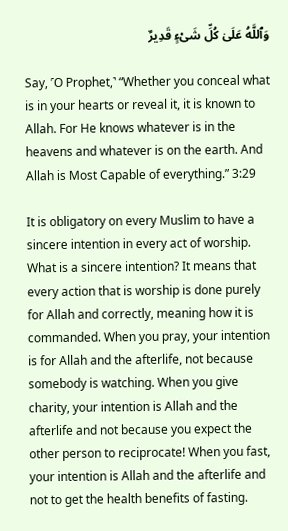وَٱللَّهُ عَلَىٰ كُلِّ شَىْءٍ قَدِيرٌ

Say, ˹O Prophet,˺ “Whether you conceal what is in your hearts or reveal it, it is known to Allah. For He knows whatever is in the heavens and whatever is on the earth. And Allah is Most Capable of everything.” 3:29

It is obligatory on every Muslim to have a sincere intention in every act of worship. What is a sincere intention? It means that every action that is worship is done purely for Allah and correctly, meaning how it is commanded. When you pray, your intention is for Allah and the afterlife, not because somebody is watching. When you give charity, your intention is Allah and the afterlife and not because you expect the other person to reciprocate! When you fast, your intention is Allah and the afterlife and not to get the health benefits of fasting.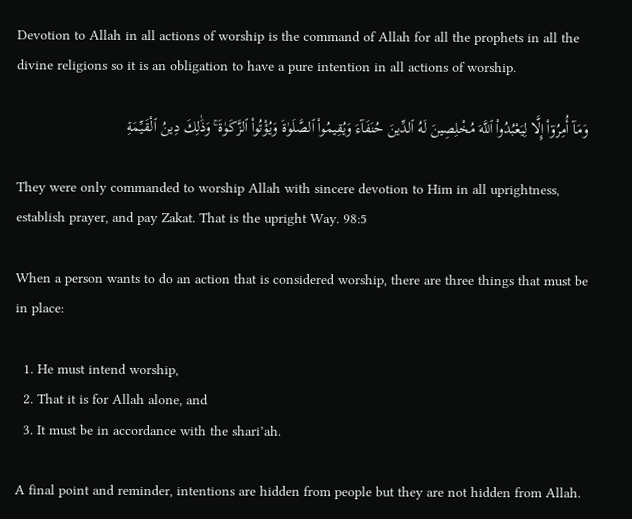Devotion to Allah in all actions of worship is the command of Allah for all the prophets in all the divine religions so it is an obligation to have a pure intention in all actions of worship.

وَمَآ أُمِرُوٓا۟ إِلَّا لِيَعْبُدُوا۟ ٱللَّهَ مُخْلِصِينَ لَهُ ٱلدِّينَ حُنَفَآءَ وَيُقِيمُوا۟ ٱلصَّلَوٰةَ وَيُؤْتُوا۟ ٱلزَّكَوٰةَ ۚ وَذَٰلِكَ دِينُ ٱلْقَيِّمَةِ

They were only commanded to worship Allah with sincere devotion to Him in all uprightness, establish prayer, and pay Zakat. That is the upright Way. 98:5

When a person wants to do an action that is considered worship, there are three things that must be in place:

  1. He must intend worship,
  2. That it is for Allah alone, and
  3. It must be in accordance with the shari’ah.

A final point and reminder, intentions are hidden from people but they are not hidden from Allah.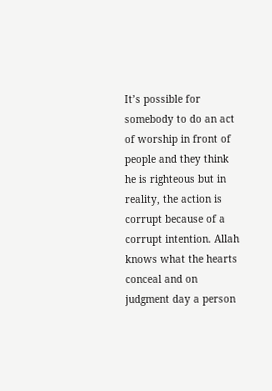It’s possible for somebody to do an act of worship in front of people and they think he is righteous but in reality, the action is corrupt because of a corrupt intention. Allah knows what the hearts conceal and on judgment day a person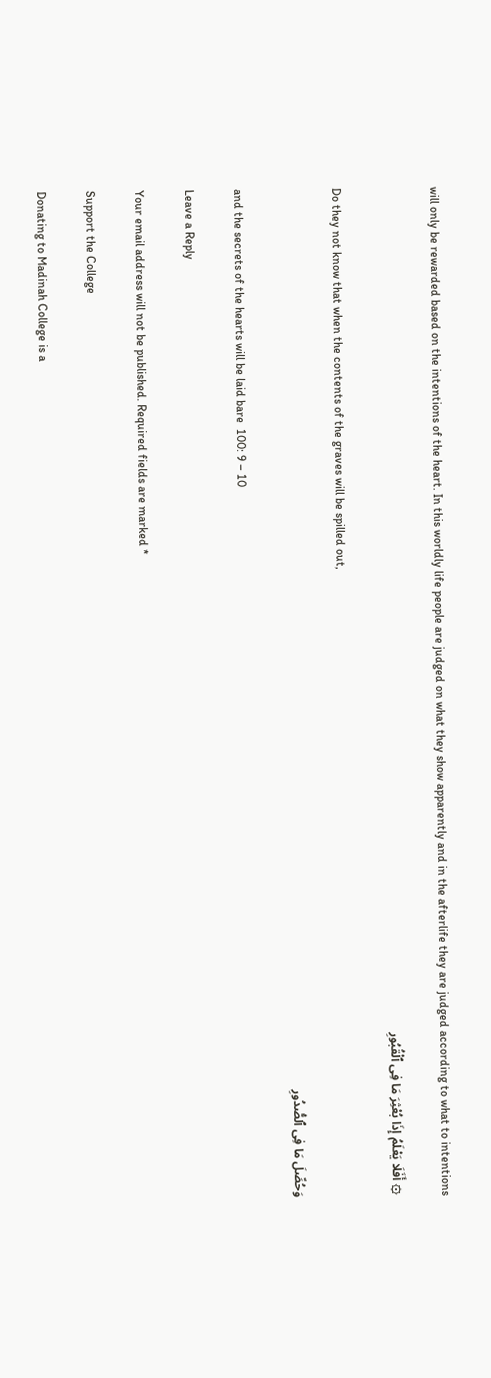will only be rewarded based on the intentions of the heart. In this worldly life people are judged on what they show apparently and in the afterlife they are judged according to what to intentions

۞ أَفَلَا يَعْلَمُ إِذَا بُعْثِرَ مَا فِى ٱلْقُبُورِ

Do they not know that when the contents of the graves will be spilled out,

وَحُصِّلَ مَا فِى ٱلصُّدُورِ

and the secrets of the hearts will be laid bare  100: 9 – 10

Leave a Reply

Your email address will not be published. Required fields are marked *

Support the College

Donating to Madinah College is a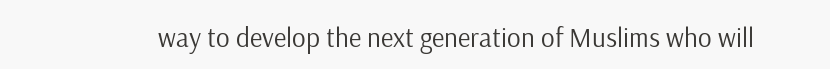way to develop the next generation of Muslims who will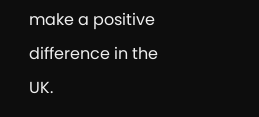make a positive difference in the UK.